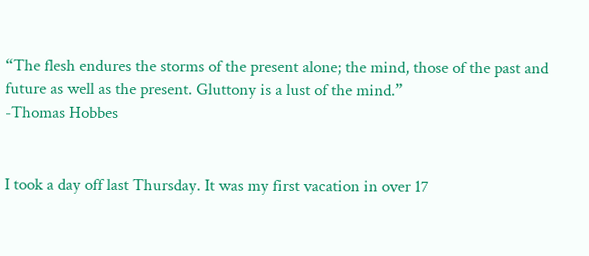“The flesh endures the storms of the present alone; the mind, those of the past and future as well as the present. Gluttony is a lust of the mind.”
-Thomas Hobbes


I took a day off last Thursday. It was my first vacation in over 17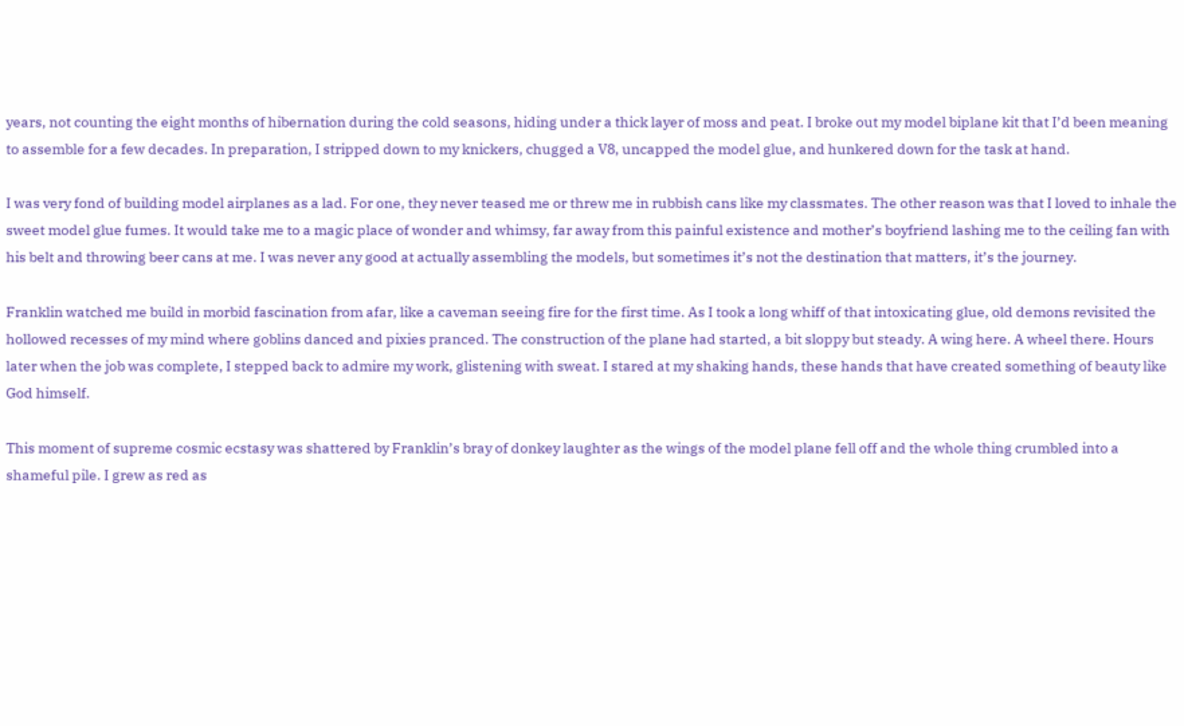years, not counting the eight months of hibernation during the cold seasons, hiding under a thick layer of moss and peat. I broke out my model biplane kit that I’d been meaning to assemble for a few decades. In preparation, I stripped down to my knickers, chugged a V8, uncapped the model glue, and hunkered down for the task at hand.

I was very fond of building model airplanes as a lad. For one, they never teased me or threw me in rubbish cans like my classmates. The other reason was that I loved to inhale the sweet model glue fumes. It would take me to a magic place of wonder and whimsy, far away from this painful existence and mother’s boyfriend lashing me to the ceiling fan with his belt and throwing beer cans at me. I was never any good at actually assembling the models, but sometimes it’s not the destination that matters, it’s the journey.

Franklin watched me build in morbid fascination from afar, like a caveman seeing fire for the first time. As I took a long whiff of that intoxicating glue, old demons revisited the hollowed recesses of my mind where goblins danced and pixies pranced. The construction of the plane had started, a bit sloppy but steady. A wing here. A wheel there. Hours later when the job was complete, I stepped back to admire my work, glistening with sweat. I stared at my shaking hands, these hands that have created something of beauty like God himself.

This moment of supreme cosmic ecstasy was shattered by Franklin’s bray of donkey laughter as the wings of the model plane fell off and the whole thing crumbled into a shameful pile. I grew as red as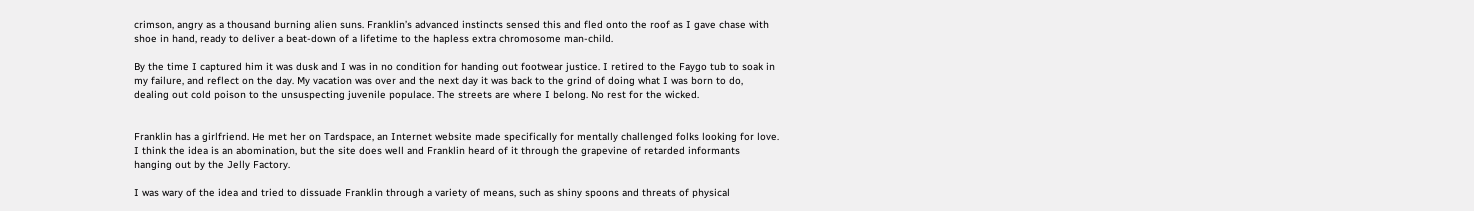crimson, angry as a thousand burning alien suns. Franklin’s advanced instincts sensed this and fled onto the roof as I gave chase with shoe in hand, ready to deliver a beat-down of a lifetime to the hapless extra chromosome man-child.

By the time I captured him it was dusk and I was in no condition for handing out footwear justice. I retired to the Faygo tub to soak in my failure, and reflect on the day. My vacation was over and the next day it was back to the grind of doing what I was born to do, dealing out cold poison to the unsuspecting juvenile populace. The streets are where I belong. No rest for the wicked.


Franklin has a girlfriend. He met her on Tardspace, an Internet website made specifically for mentally challenged folks looking for love. I think the idea is an abomination, but the site does well and Franklin heard of it through the grapevine of retarded informants hanging out by the Jelly Factory.

I was wary of the idea and tried to dissuade Franklin through a variety of means, such as shiny spoons and threats of physical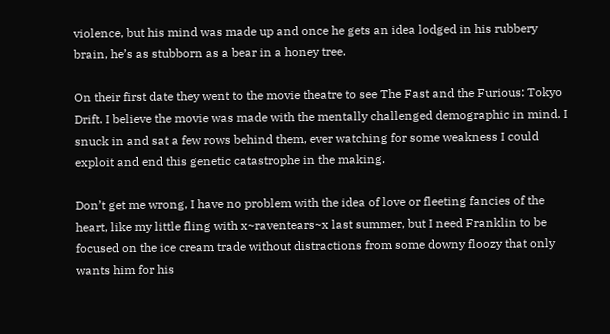violence, but his mind was made up and once he gets an idea lodged in his rubbery brain, he’s as stubborn as a bear in a honey tree.

On their first date they went to the movie theatre to see The Fast and the Furious: Tokyo Drift. I believe the movie was made with the mentally challenged demographic in mind. I snuck in and sat a few rows behind them, ever watching for some weakness I could exploit and end this genetic catastrophe in the making.

Don’t get me wrong, I have no problem with the idea of love or fleeting fancies of the heart, like my little fling with x~raventears~x last summer, but I need Franklin to be focused on the ice cream trade without distractions from some downy floozy that only wants him for his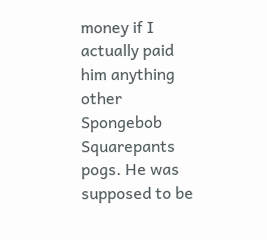money if I actually paid him anything other Spongebob Squarepants pogs. He was supposed to be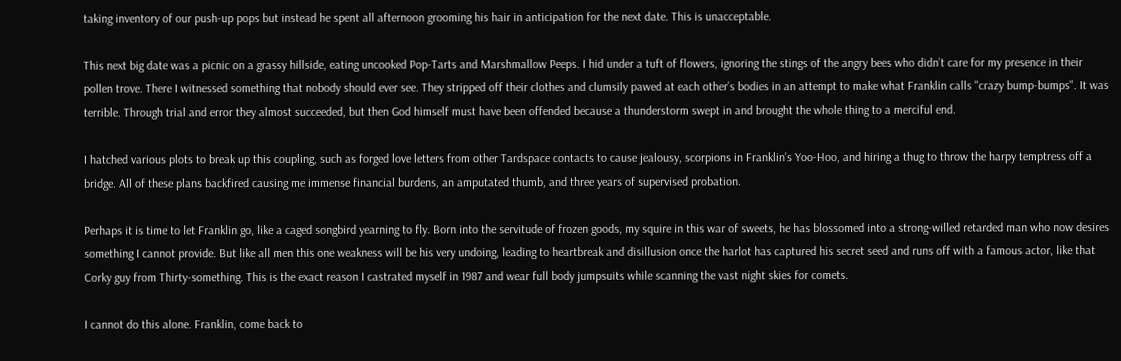taking inventory of our push-up pops but instead he spent all afternoon grooming his hair in anticipation for the next date. This is unacceptable.

This next big date was a picnic on a grassy hillside, eating uncooked Pop-Tarts and Marshmallow Peeps. I hid under a tuft of flowers, ignoring the stings of the angry bees who didn’t care for my presence in their pollen trove. There I witnessed something that nobody should ever see. They stripped off their clothes and clumsily pawed at each other’s bodies in an attempt to make what Franklin calls "crazy bump-bumps". It was terrible. Through trial and error they almost succeeded, but then God himself must have been offended because a thunderstorm swept in and brought the whole thing to a merciful end.

I hatched various plots to break up this coupling, such as forged love letters from other Tardspace contacts to cause jealousy, scorpions in Franklin’s Yoo-Hoo, and hiring a thug to throw the harpy temptress off a bridge. All of these plans backfired causing me immense financial burdens, an amputated thumb, and three years of supervised probation.

Perhaps it is time to let Franklin go, like a caged songbird yearning to fly. Born into the servitude of frozen goods, my squire in this war of sweets, he has blossomed into a strong-willed retarded man who now desires something I cannot provide. But like all men this one weakness will be his very undoing, leading to heartbreak and disillusion once the harlot has captured his secret seed and runs off with a famous actor, like that Corky guy from Thirty-something. This is the exact reason I castrated myself in 1987 and wear full body jumpsuits while scanning the vast night skies for comets.

I cannot do this alone. Franklin, come back to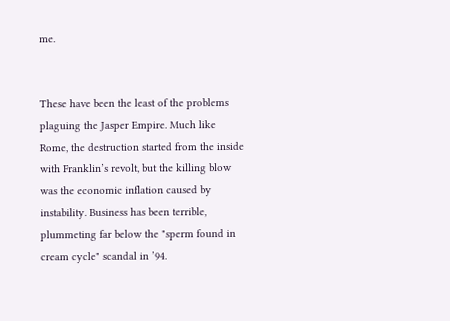me.


These have been the least of the problems plaguing the Jasper Empire. Much like Rome, the destruction started from the inside with Franklin’s revolt, but the killing blow was the economic inflation caused by instability. Business has been terrible, plummeting far below the "sperm found in cream cycle" scandal in ’94.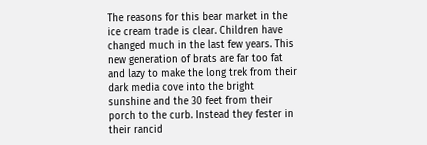The reasons for this bear market in the ice cream trade is clear. Children have changed much in the last few years. This new generation of brats are far too fat and lazy to make the long trek from their dark media cove into the bright sunshine and the 30 feet from their porch to the curb. Instead they fester in their rancid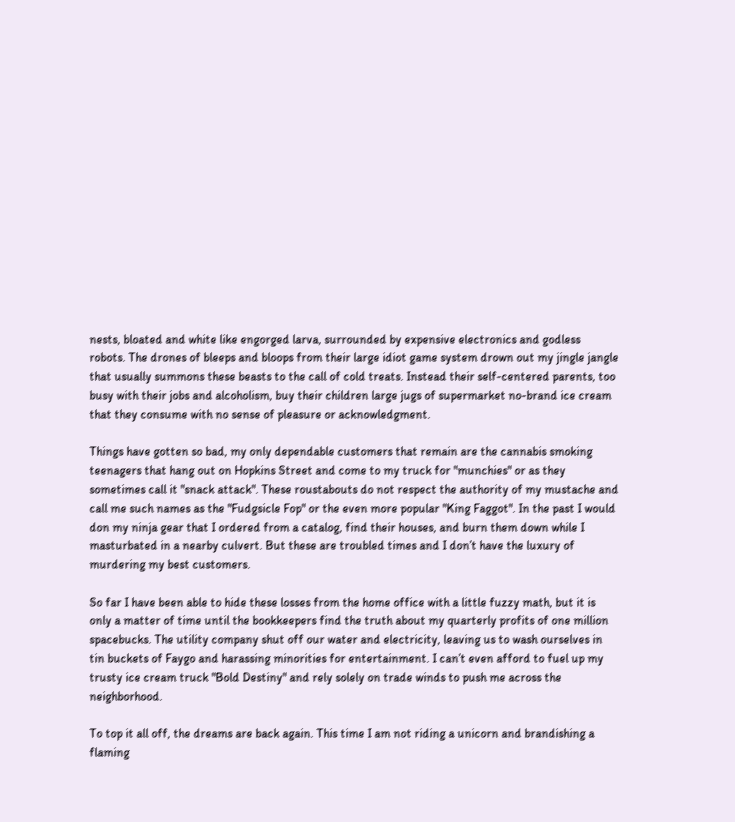nests, bloated and white like engorged larva, surrounded by expensive electronics and godless robots. The drones of bleeps and bloops from their large idiot game system drown out my jingle jangle that usually summons these beasts to the call of cold treats. Instead their self-centered parents, too busy with their jobs and alcoholism, buy their children large jugs of supermarket no-brand ice cream that they consume with no sense of pleasure or acknowledgment.

Things have gotten so bad, my only dependable customers that remain are the cannabis smoking teenagers that hang out on Hopkins Street and come to my truck for "munchies" or as they sometimes call it "snack attack". These roustabouts do not respect the authority of my mustache and call me such names as the "Fudgsicle Fop" or the even more popular "King Faggot". In the past I would don my ninja gear that I ordered from a catalog, find their houses, and burn them down while I masturbated in a nearby culvert. But these are troubled times and I don’t have the luxury of murdering my best customers.

So far I have been able to hide these losses from the home office with a little fuzzy math, but it is only a matter of time until the bookkeepers find the truth about my quarterly profits of one million spacebucks. The utility company shut off our water and electricity, leaving us to wash ourselves in tin buckets of Faygo and harassing minorities for entertainment. I can’t even afford to fuel up my trusty ice cream truck "Bold Destiny" and rely solely on trade winds to push me across the neighborhood.

To top it all off, the dreams are back again. This time I am not riding a unicorn and brandishing a flaming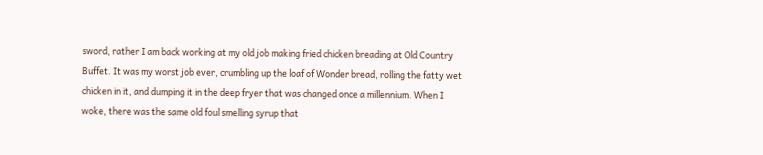sword, rather I am back working at my old job making fried chicken breading at Old Country Buffet. It was my worst job ever, crumbling up the loaf of Wonder bread, rolling the fatty wet chicken in it, and dumping it in the deep fryer that was changed once a millennium. When I woke, there was the same old foul smelling syrup that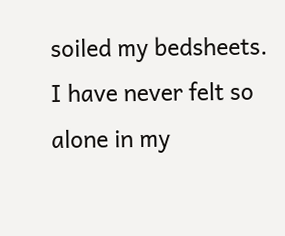soiled my bedsheets. I have never felt so alone in my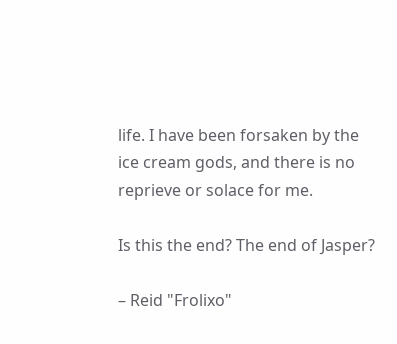life. I have been forsaken by the ice cream gods, and there is no reprieve or solace for me.

Is this the end? The end of Jasper?

– Reid "Frolixo"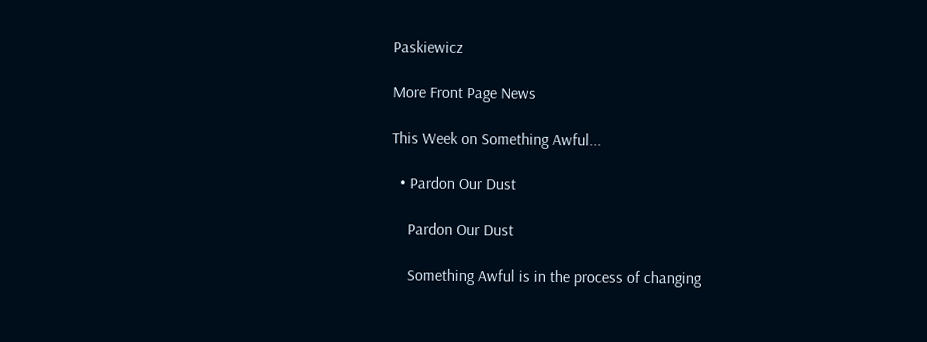Paskiewicz

More Front Page News

This Week on Something Awful...

  • Pardon Our Dust

    Pardon Our Dust

    Something Awful is in the process of changing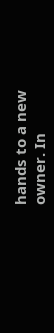hands to a new owner. In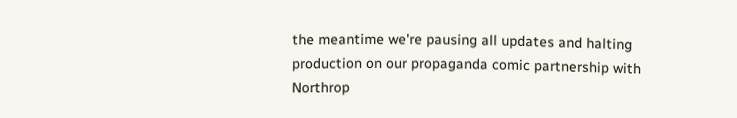the meantime we're pausing all updates and halting production on our propaganda comic partnership with Northrop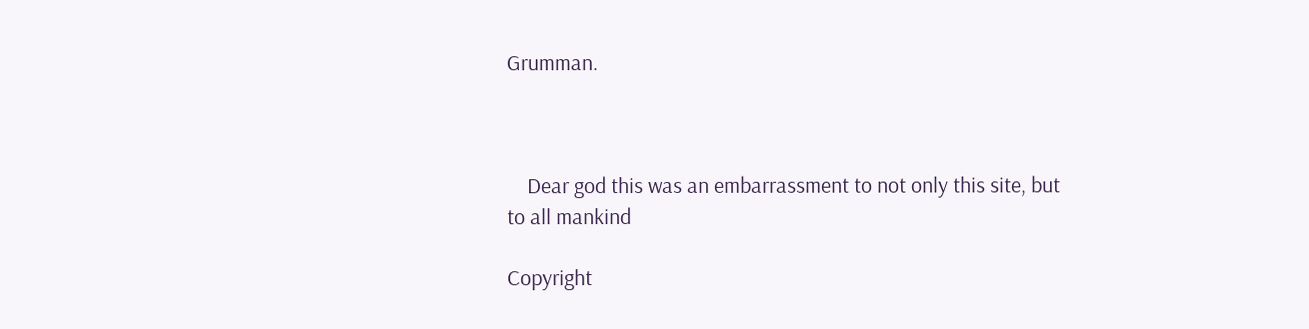Grumman.



    Dear god this was an embarrassment to not only this site, but to all mankind

Copyright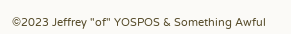©2023 Jeffrey "of" YOSPOS & Something Awful